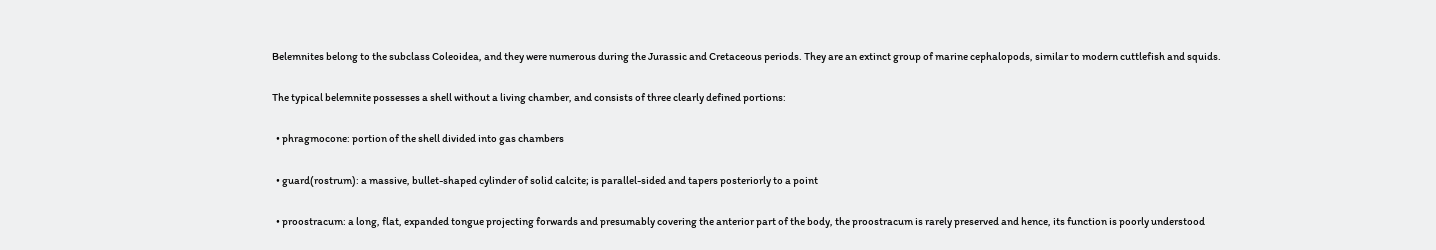Belemnites belong to the subclass Coleoidea, and they were numerous during the Jurassic and Cretaceous periods. They are an extinct group of marine cephalopods, similar to modern cuttlefish and squids.

The typical belemnite possesses a shell without a living chamber, and consists of three clearly defined portions:

  • phragmocone: portion of the shell divided into gas chambers

  • guard(rostrum): a massive, bullet-shaped cylinder of solid calcite; is parallel-sided and tapers posteriorly to a point

  • proostracum: a long, flat, expanded tongue projecting forwards and presumably covering the anterior part of the body, the proostracum is rarely preserved and hence, its function is poorly understood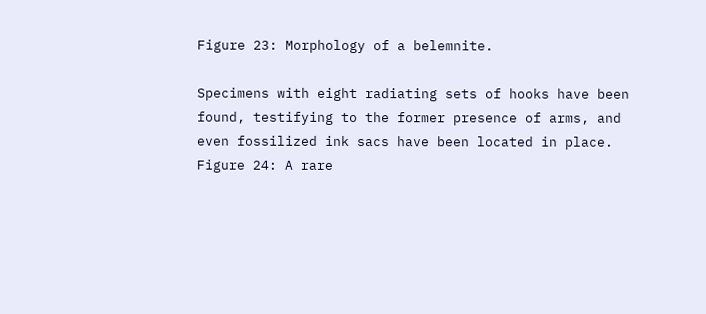Figure 23: Morphology of a belemnite.

Specimens with eight radiating sets of hooks have been found, testifying to the former presence of arms, and even fossilized ink sacs have been located in place.
Figure 24: A rare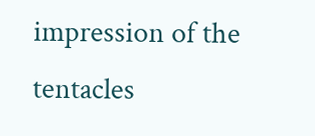impression of the tentacles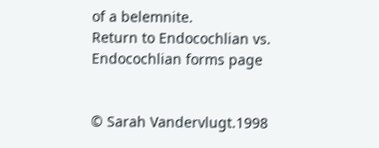of a belemnite.
Return to Endocochlian vs. Endocochlian forms page


© Sarah Vandervlugt.1998